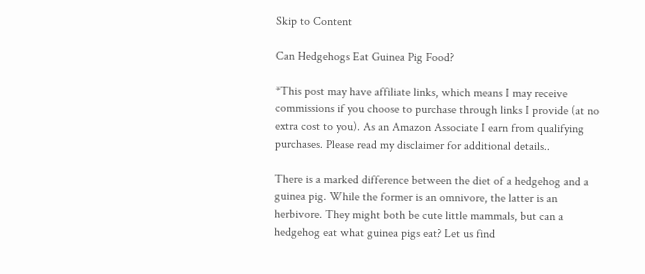Skip to Content

Can Hedgehogs Eat Guinea Pig Food?

*This post may have affiliate links, which means I may receive commissions if you choose to purchase through links I provide (at no extra cost to you). As an Amazon Associate I earn from qualifying purchases. Please read my disclaimer for additional details..

There is a marked difference between the diet of a hedgehog and a guinea pig. While the former is an omnivore, the latter is an herbivore. They might both be cute little mammals, but can a hedgehog eat what guinea pigs eat? Let us find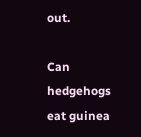out.

Can hedgehogs eat guinea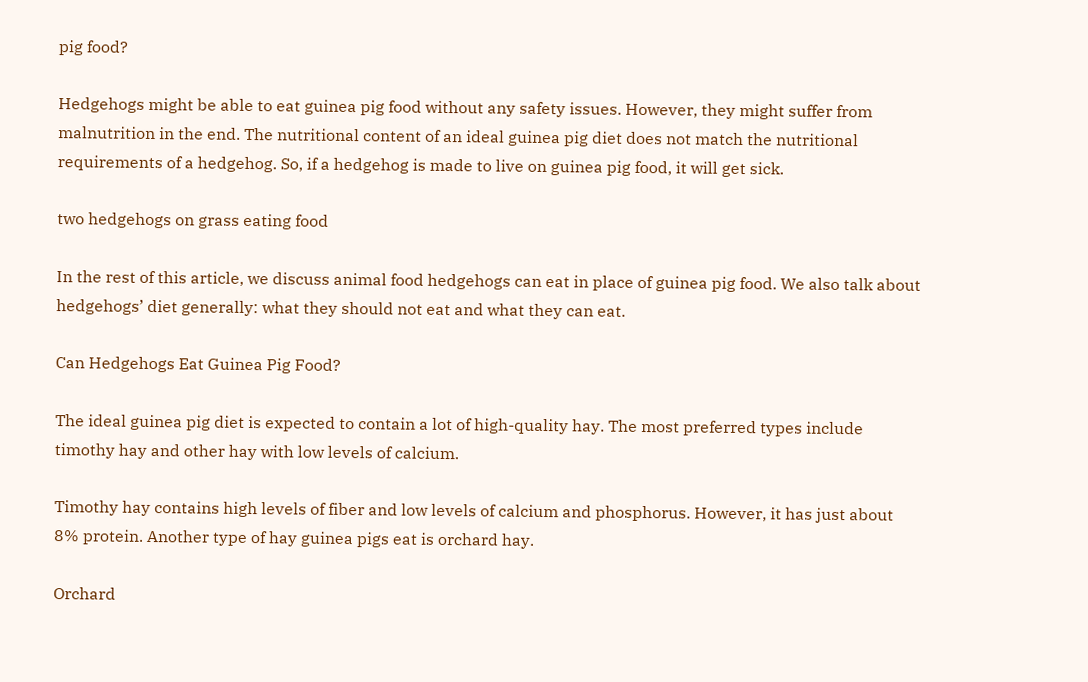pig food?

Hedgehogs might be able to eat guinea pig food without any safety issues. However, they might suffer from malnutrition in the end. The nutritional content of an ideal guinea pig diet does not match the nutritional requirements of a hedgehog. So, if a hedgehog is made to live on guinea pig food, it will get sick.

two hedgehogs on grass eating food

In the rest of this article, we discuss animal food hedgehogs can eat in place of guinea pig food. We also talk about hedgehogs’ diet generally: what they should not eat and what they can eat.

Can Hedgehogs Eat Guinea Pig Food?

The ideal guinea pig diet is expected to contain a lot of high-quality hay. The most preferred types include timothy hay and other hay with low levels of calcium.

Timothy hay contains high levels of fiber and low levels of calcium and phosphorus. However, it has just about 8% protein. Another type of hay guinea pigs eat is orchard hay.

Orchard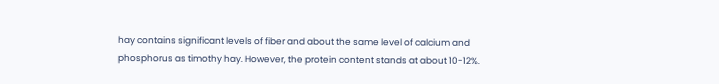hay contains significant levels of fiber and about the same level of calcium and phosphorus as timothy hay. However, the protein content stands at about 10-12%.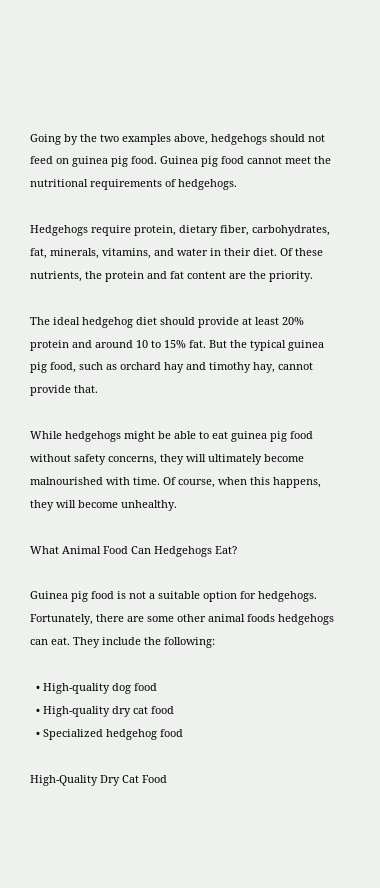Going by the two examples above, hedgehogs should not feed on guinea pig food. Guinea pig food cannot meet the nutritional requirements of hedgehogs.

Hedgehogs require protein, dietary fiber, carbohydrates, fat, minerals, vitamins, and water in their diet. Of these nutrients, the protein and fat content are the priority.

The ideal hedgehog diet should provide at least 20% protein and around 10 to 15% fat. But the typical guinea pig food, such as orchard hay and timothy hay, cannot provide that.

While hedgehogs might be able to eat guinea pig food without safety concerns, they will ultimately become malnourished with time. Of course, when this happens, they will become unhealthy.

What Animal Food Can Hedgehogs Eat?

Guinea pig food is not a suitable option for hedgehogs. Fortunately, there are some other animal foods hedgehogs can eat. They include the following:

  • High-quality dog food
  • High-quality dry cat food
  • Specialized hedgehog food

High-Quality Dry Cat Food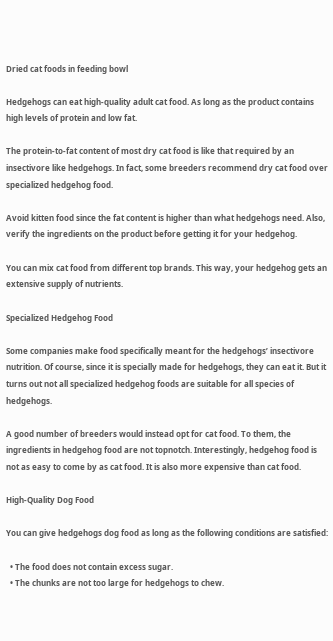Dried cat foods in feeding bowl

Hedgehogs can eat high-quality adult cat food. As long as the product contains high levels of protein and low fat.

The protein-to-fat content of most dry cat food is like that required by an insectivore like hedgehogs. In fact, some breeders recommend dry cat food over specialized hedgehog food.

Avoid kitten food since the fat content is higher than what hedgehogs need. Also, verify the ingredients on the product before getting it for your hedgehog.

You can mix cat food from different top brands. This way, your hedgehog gets an extensive supply of nutrients.

Specialized Hedgehog Food

Some companies make food specifically meant for the hedgehogs’ insectivore nutrition. Of course, since it is specially made for hedgehogs, they can eat it. But it turns out not all specialized hedgehog foods are suitable for all species of hedgehogs.

A good number of breeders would instead opt for cat food. To them, the ingredients in hedgehog food are not topnotch. Interestingly, hedgehog food is not as easy to come by as cat food. It is also more expensive than cat food.

High-Quality Dog Food

You can give hedgehogs dog food as long as the following conditions are satisfied:

  • The food does not contain excess sugar.
  • The chunks are not too large for hedgehogs to chew.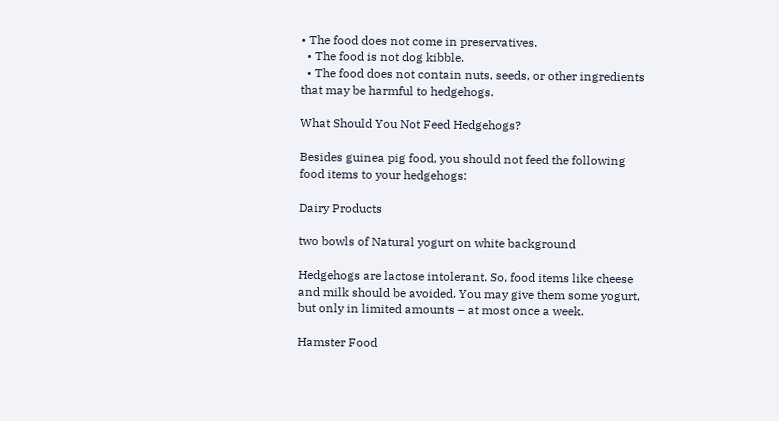• The food does not come in preservatives.
  • The food is not dog kibble.
  • The food does not contain nuts, seeds, or other ingredients that may be harmful to hedgehogs.

What Should You Not Feed Hedgehogs?

Besides guinea pig food, you should not feed the following food items to your hedgehogs:

Dairy Products

two bowls of Natural yogurt on white background

Hedgehogs are lactose intolerant. So, food items like cheese and milk should be avoided. You may give them some yogurt, but only in limited amounts – at most once a week.

Hamster Food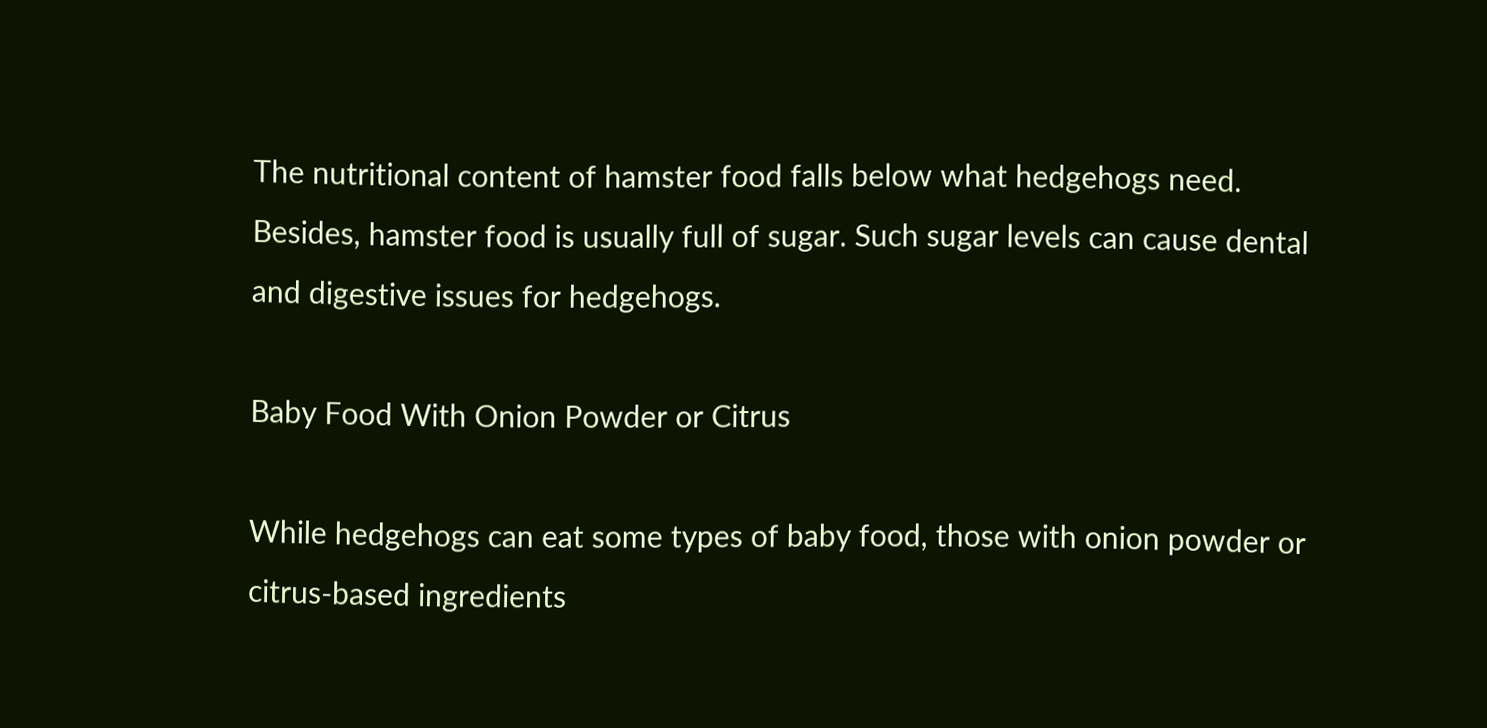The nutritional content of hamster food falls below what hedgehogs need. Besides, hamster food is usually full of sugar. Such sugar levels can cause dental and digestive issues for hedgehogs.

Baby Food With Onion Powder or Citrus

While hedgehogs can eat some types of baby food, those with onion powder or citrus-based ingredients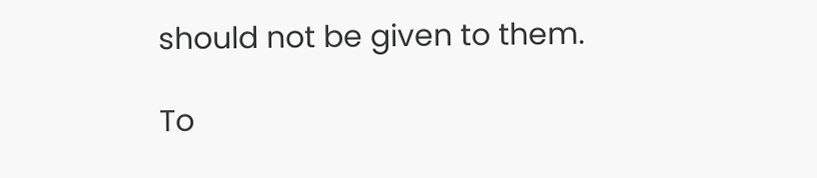should not be given to them.

To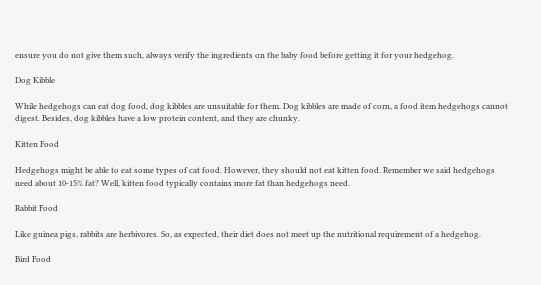ensure you do not give them such, always verify the ingredients on the baby food before getting it for your hedgehog.

Dog Kibble

While hedgehogs can eat dog food, dog kibbles are unsuitable for them. Dog kibbles are made of corn, a food item hedgehogs cannot digest. Besides, dog kibbles have a low protein content, and they are chunky.

Kitten Food

Hedgehogs might be able to eat some types of cat food. However, they should not eat kitten food. Remember we said hedgehogs need about 10-15% fat? Well, kitten food typically contains more fat than hedgehogs need.

Rabbit Food

Like guinea pigs, rabbits are herbivores. So, as expected, their diet does not meet up the nutritional requirement of a hedgehog.

Bird Food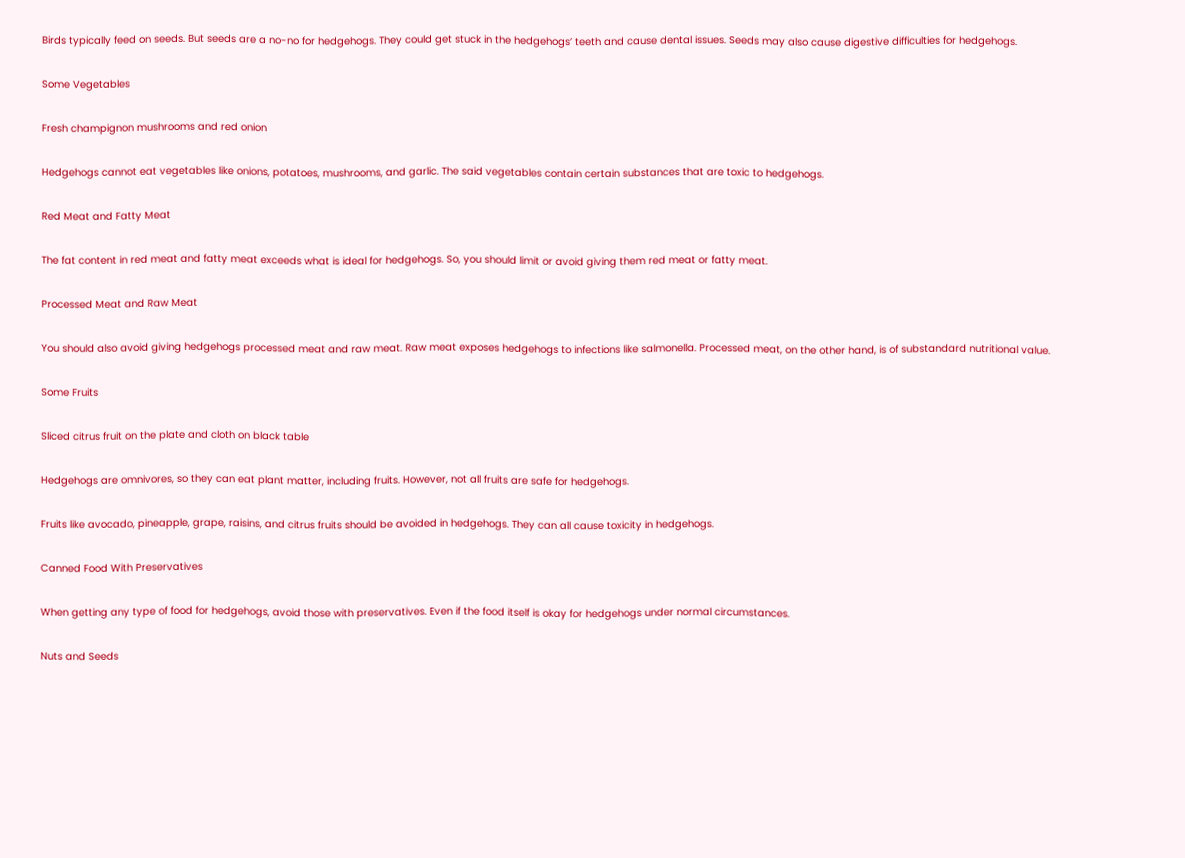Birds typically feed on seeds. But seeds are a no-no for hedgehogs. They could get stuck in the hedgehogs’ teeth and cause dental issues. Seeds may also cause digestive difficulties for hedgehogs.

Some Vegetables

Fresh champignon mushrooms and red onion

Hedgehogs cannot eat vegetables like onions, potatoes, mushrooms, and garlic. The said vegetables contain certain substances that are toxic to hedgehogs.

Red Meat and Fatty Meat

The fat content in red meat and fatty meat exceeds what is ideal for hedgehogs. So, you should limit or avoid giving them red meat or fatty meat.

Processed Meat and Raw Meat

You should also avoid giving hedgehogs processed meat and raw meat. Raw meat exposes hedgehogs to infections like salmonella. Processed meat, on the other hand, is of substandard nutritional value.

Some Fruits

Sliced citrus fruit on the plate and cloth on black table

Hedgehogs are omnivores, so they can eat plant matter, including fruits. However, not all fruits are safe for hedgehogs.

Fruits like avocado, pineapple, grape, raisins, and citrus fruits should be avoided in hedgehogs. They can all cause toxicity in hedgehogs.

Canned Food With Preservatives

When getting any type of food for hedgehogs, avoid those with preservatives. Even if the food itself is okay for hedgehogs under normal circumstances.

Nuts and Seeds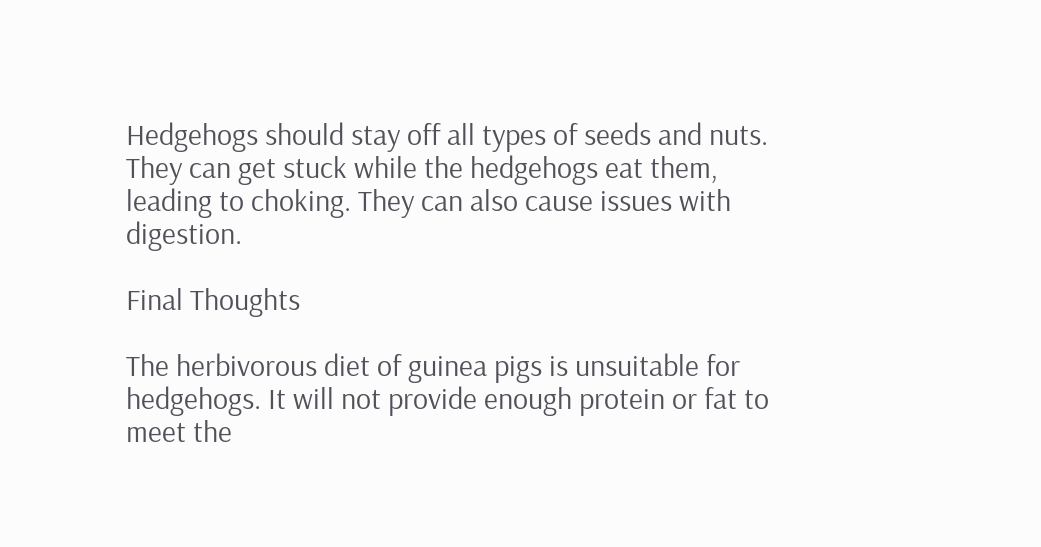Hedgehogs should stay off all types of seeds and nuts. They can get stuck while the hedgehogs eat them, leading to choking. They can also cause issues with digestion.

Final Thoughts

The herbivorous diet of guinea pigs is unsuitable for hedgehogs. It will not provide enough protein or fat to meet the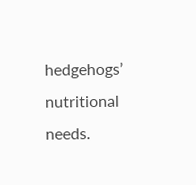hedgehogs’ nutritional needs.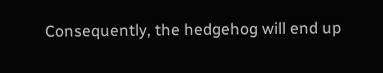Consequently, the hedgehog will end up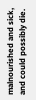malnourished and sick, and could possibly die.